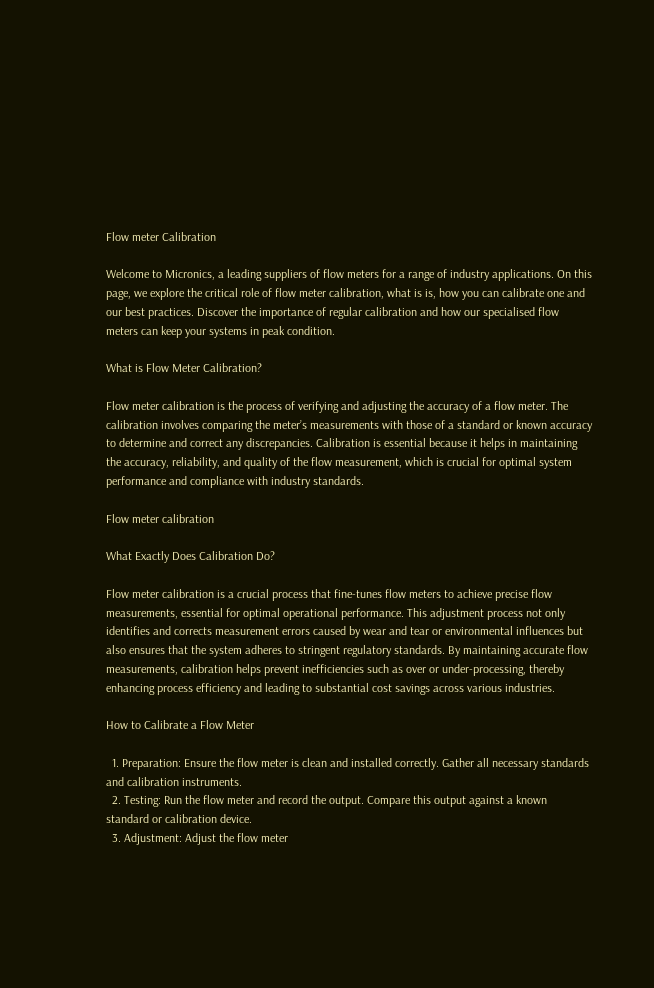Flow meter Calibration

Welcome to Micronics, a leading suppliers of flow meters for a range of industry applications. On this page, we explore the critical role of flow meter calibration, what is is, how you can calibrate one and our best practices. Discover the importance of regular calibration and how our specialised flow meters can keep your systems in peak condition.

What is Flow Meter Calibration?

Flow meter calibration is the process of verifying and adjusting the accuracy of a flow meter. The calibration involves comparing the meter’s measurements with those of a standard or known accuracy to determine and correct any discrepancies. Calibration is essential because it helps in maintaining the accuracy, reliability, and quality of the flow measurement, which is crucial for optimal system performance and compliance with industry standards.

Flow meter calibration

What Exactly Does Calibration Do?

Flow meter calibration is a crucial process that fine-tunes flow meters to achieve precise flow measurements, essential for optimal operational performance. This adjustment process not only identifies and corrects measurement errors caused by wear and tear or environmental influences but also ensures that the system adheres to stringent regulatory standards. By maintaining accurate flow measurements, calibration helps prevent inefficiencies such as over or under-processing, thereby enhancing process efficiency and leading to substantial cost savings across various industries.

How to Calibrate a Flow Meter

  1. Preparation: Ensure the flow meter is clean and installed correctly. Gather all necessary standards and calibration instruments.
  2. Testing: Run the flow meter and record the output. Compare this output against a known standard or calibration device.
  3. Adjustment: Adjust the flow meter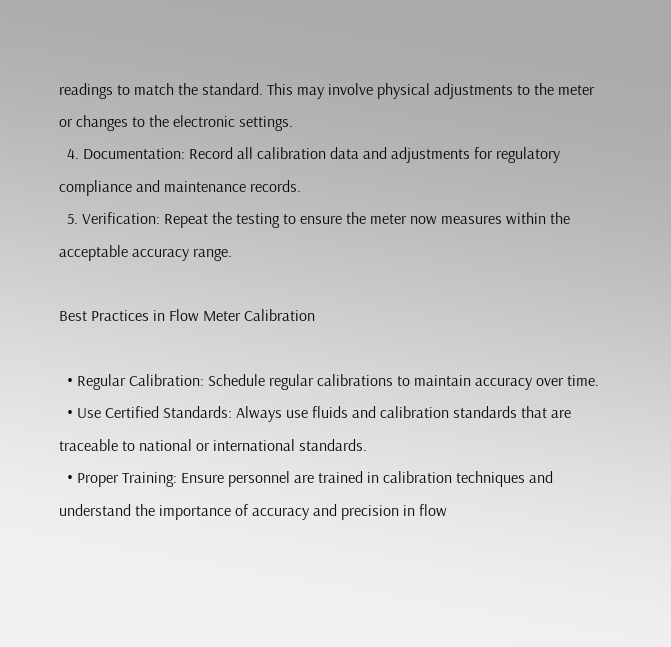readings to match the standard. This may involve physical adjustments to the meter or changes to the electronic settings.
  4. Documentation: Record all calibration data and adjustments for regulatory compliance and maintenance records.
  5. Verification: Repeat the testing to ensure the meter now measures within the acceptable accuracy range.

Best Practices in Flow Meter Calibration

  • Regular Calibration: Schedule regular calibrations to maintain accuracy over time.
  • Use Certified Standards: Always use fluids and calibration standards that are traceable to national or international standards.
  • Proper Training: Ensure personnel are trained in calibration techniques and understand the importance of accuracy and precision in flow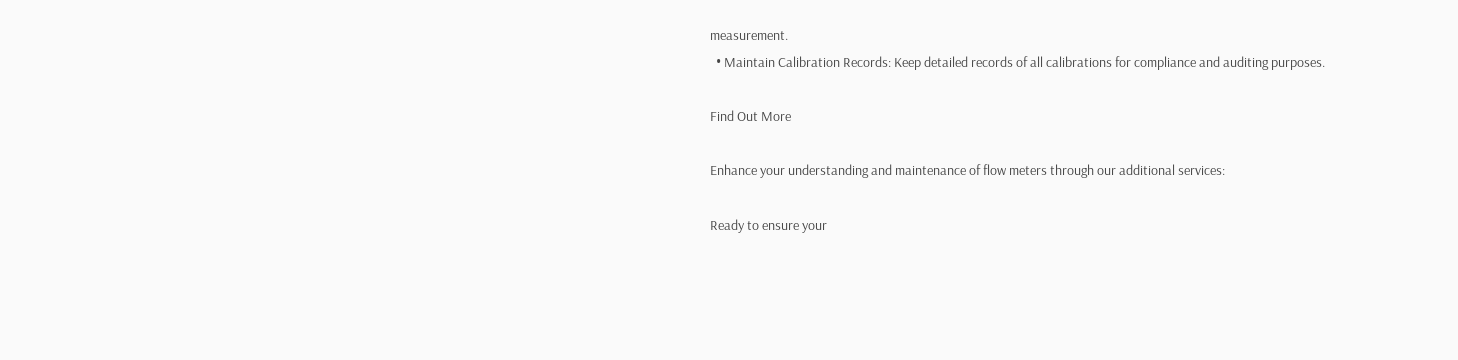measurement.
  • Maintain Calibration Records: Keep detailed records of all calibrations for compliance and auditing purposes.

Find Out More

Enhance your understanding and maintenance of flow meters through our additional services:

Ready to ensure your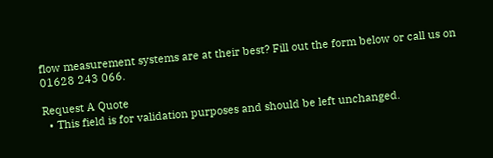flow measurement systems are at their best? Fill out the form below or call us on 01628 243 066.

Request A Quote
  • This field is for validation purposes and should be left unchanged.